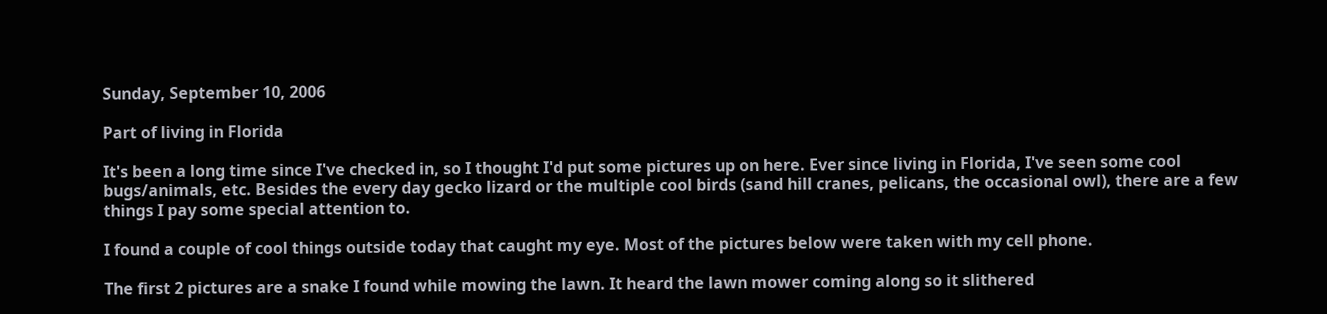Sunday, September 10, 2006

Part of living in Florida

It's been a long time since I've checked in, so I thought I'd put some pictures up on here. Ever since living in Florida, I've seen some cool bugs/animals, etc. Besides the every day gecko lizard or the multiple cool birds (sand hill cranes, pelicans, the occasional owl), there are a few things I pay some special attention to.

I found a couple of cool things outside today that caught my eye. Most of the pictures below were taken with my cell phone.

The first 2 pictures are a snake I found while mowing the lawn. It heard the lawn mower coming along so it slithered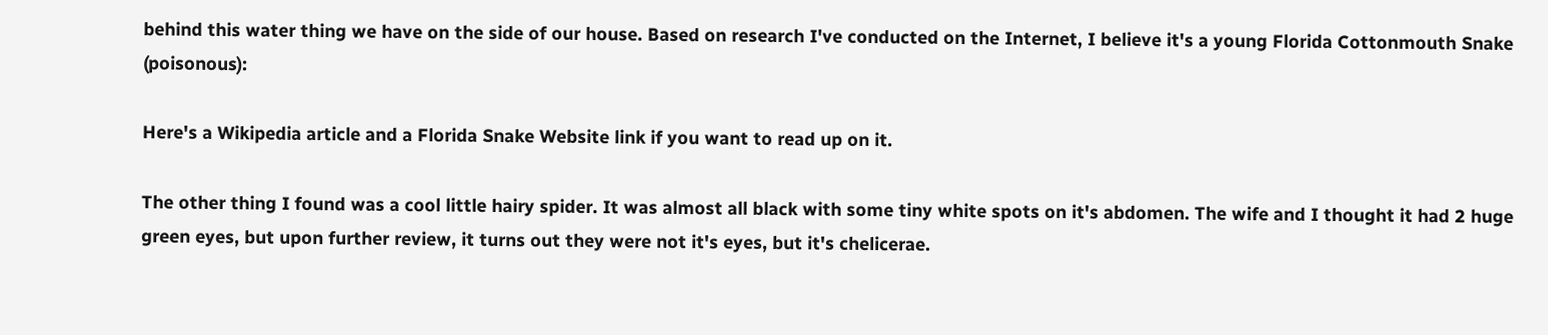behind this water thing we have on the side of our house. Based on research I've conducted on the Internet, I believe it's a young Florida Cottonmouth Snake (poisonous):

Here's a Wikipedia article and a Florida Snake Website link if you want to read up on it.

The other thing I found was a cool little hairy spider. It was almost all black with some tiny white spots on it's abdomen. The wife and I thought it had 2 huge green eyes, but upon further review, it turns out they were not it's eyes, but it's chelicerae.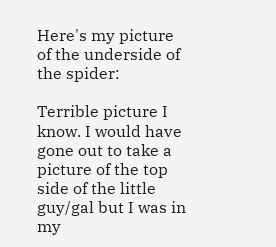Here's my picture of the underside of the spider:

Terrible picture I know. I would have gone out to take a picture of the top side of the little guy/gal but I was in my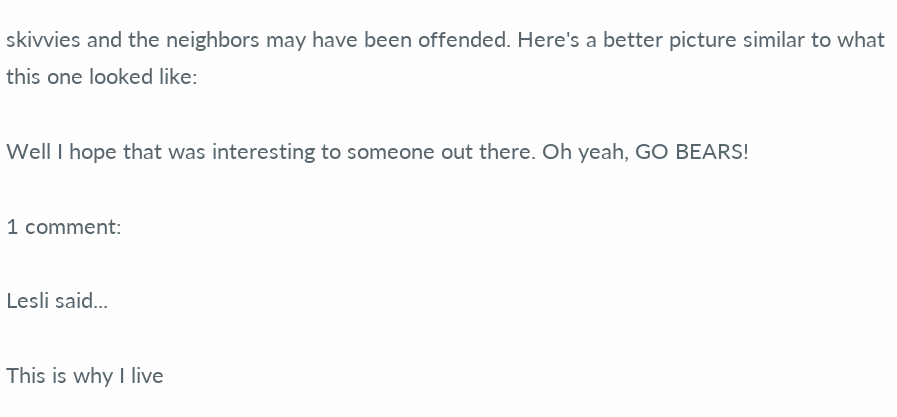skivvies and the neighbors may have been offended. Here's a better picture similar to what this one looked like:

Well I hope that was interesting to someone out there. Oh yeah, GO BEARS!

1 comment:

Lesli said...

This is why I live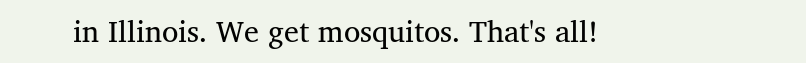in Illinois. We get mosquitos. That's all!